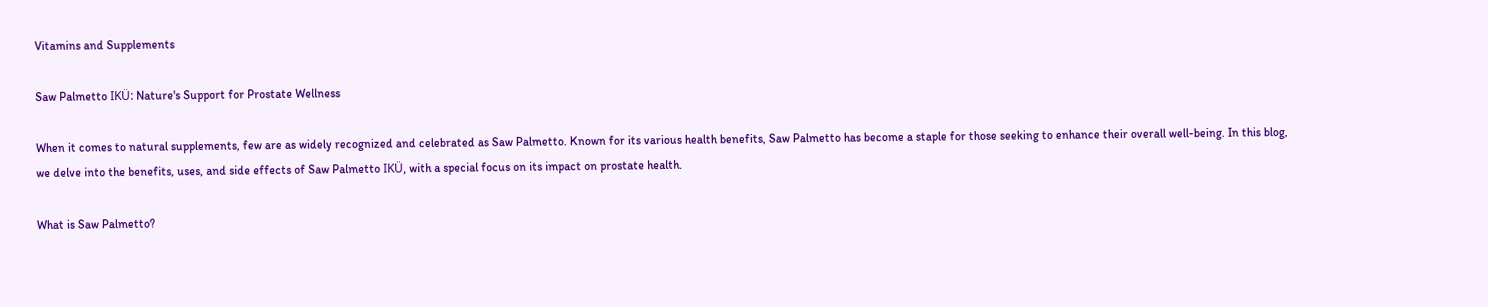Vitamins and Supplements

Saw Palmetto IKÜ: Nature's Support for Prostate Wellness

When it comes to natural supplements, few are as widely recognized and celebrated as Saw Palmetto. Known for its various health benefits, Saw Palmetto has become a staple for those seeking to enhance their overall well-being. In this blog, we delve into the benefits, uses, and side effects of Saw Palmetto IKÜ, with a special focus on its impact on prostate health.

What is Saw Palmetto?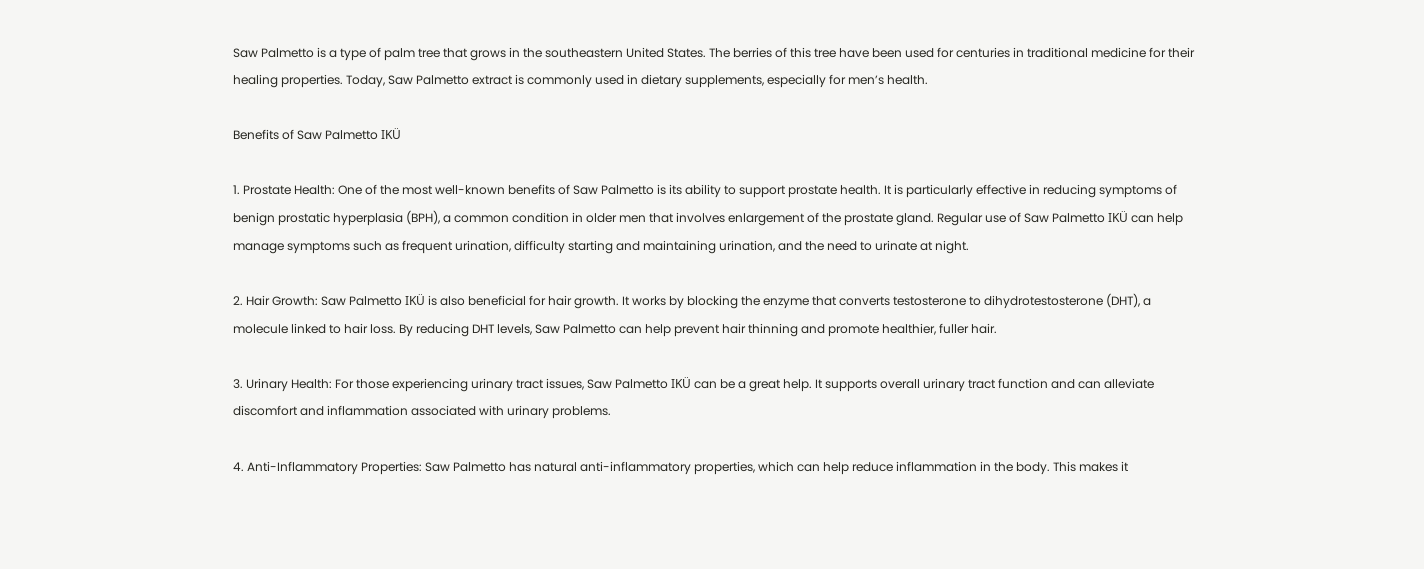Saw Palmetto is a type of palm tree that grows in the southeastern United States. The berries of this tree have been used for centuries in traditional medicine for their healing properties. Today, Saw Palmetto extract is commonly used in dietary supplements, especially for men’s health.

Benefits of Saw Palmetto IKÜ

1. Prostate Health: One of the most well-known benefits of Saw Palmetto is its ability to support prostate health. It is particularly effective in reducing symptoms of benign prostatic hyperplasia (BPH), a common condition in older men that involves enlargement of the prostate gland. Regular use of Saw Palmetto IKÜ can help manage symptoms such as frequent urination, difficulty starting and maintaining urination, and the need to urinate at night.

2. Hair Growth: Saw Palmetto IKÜ is also beneficial for hair growth. It works by blocking the enzyme that converts testosterone to dihydrotestosterone (DHT), a molecule linked to hair loss. By reducing DHT levels, Saw Palmetto can help prevent hair thinning and promote healthier, fuller hair.

3. Urinary Health: For those experiencing urinary tract issues, Saw Palmetto IKÜ can be a great help. It supports overall urinary tract function and can alleviate discomfort and inflammation associated with urinary problems.

4. Anti-Inflammatory Properties: Saw Palmetto has natural anti-inflammatory properties, which can help reduce inflammation in the body. This makes it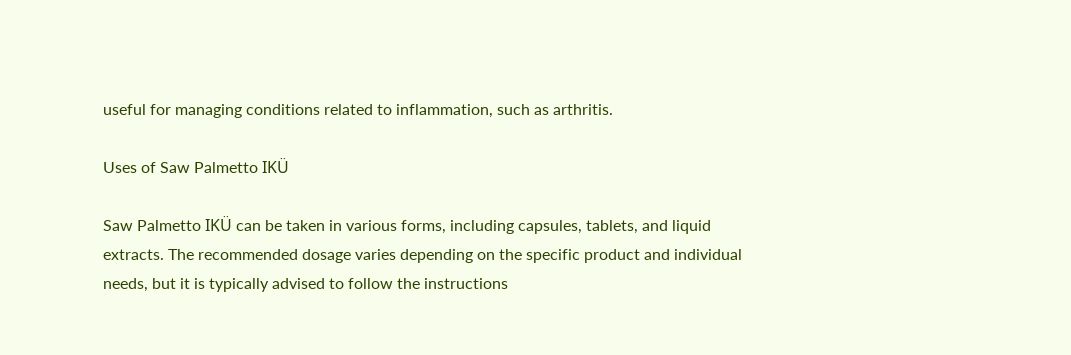useful for managing conditions related to inflammation, such as arthritis.

Uses of Saw Palmetto IKÜ

Saw Palmetto IKÜ can be taken in various forms, including capsules, tablets, and liquid extracts. The recommended dosage varies depending on the specific product and individual needs, but it is typically advised to follow the instructions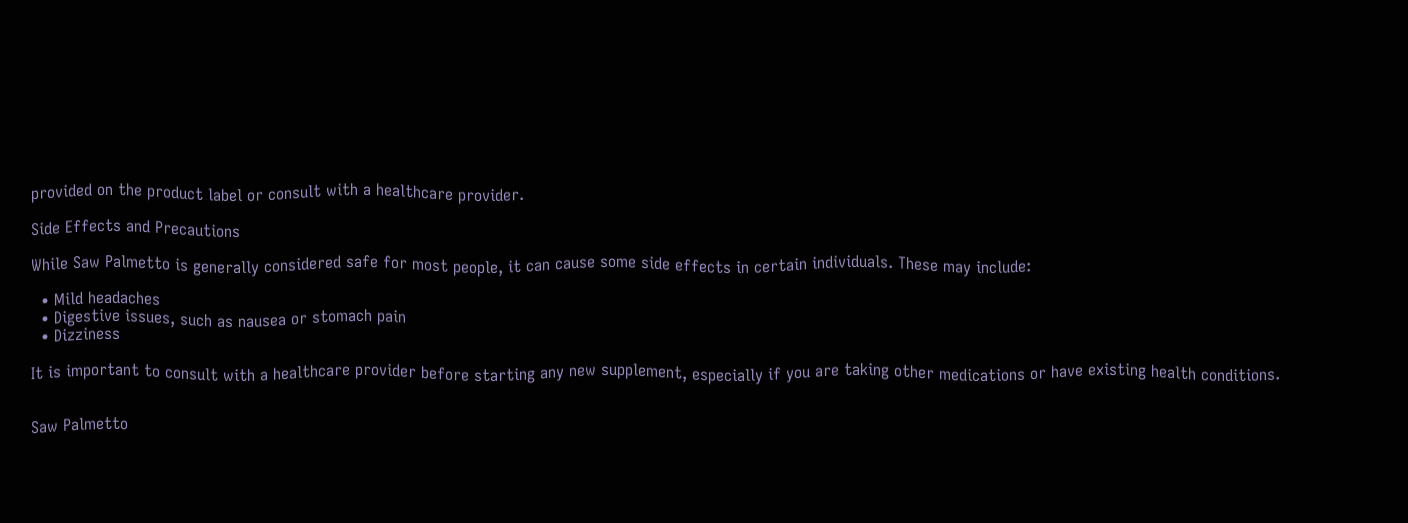provided on the product label or consult with a healthcare provider.

Side Effects and Precautions

While Saw Palmetto is generally considered safe for most people, it can cause some side effects in certain individuals. These may include:

  • Mild headaches
  • Digestive issues, such as nausea or stomach pain
  • Dizziness

It is important to consult with a healthcare provider before starting any new supplement, especially if you are taking other medications or have existing health conditions.


Saw Palmetto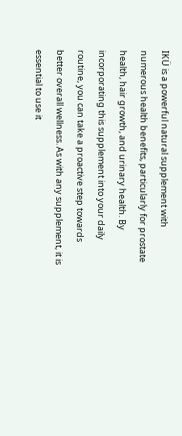IKÜ is a powerful natural supplement with numerous health benefits, particularly for prostate health, hair growth, and urinary health. By incorporating this supplement into your daily routine, you can take a proactive step towards better overall wellness. As with any supplement, it is essential to use it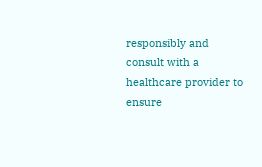responsibly and consult with a healthcare provider to ensure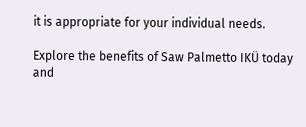it is appropriate for your individual needs.

Explore the benefits of Saw Palmetto IKÜ today and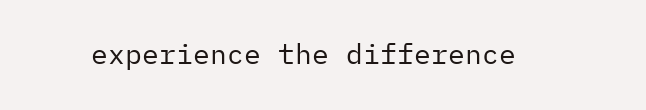experience the difference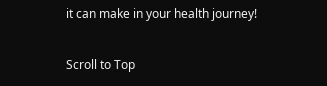it can make in your health journey!

Scroll to Top